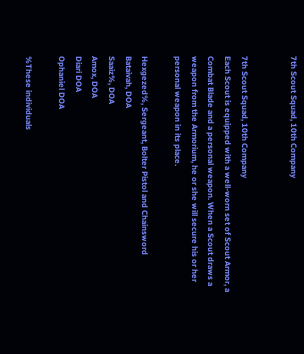7th Scout Squad, 10th Company


7th Scout Squad, 10th Company
Each Scout is equipped with a well-worn set of Scout Armor, a Combat Blade and a personal weapon. When a Scout draws a weapon from the Armorium, he or she will secure his or her personal weapon in its place.

Hexgezed%, Sergeant, Bolter Pistol and Chainsword
Bataivah, DOA
Saaiz%, DOA
Amox, DOA
Diari DOA
Ophaniel DOA

%These individuals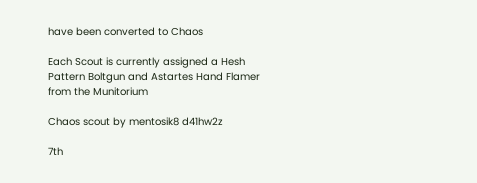have been converted to Chaos

Each Scout is currently assigned a Hesh Pattern Boltgun and Astartes Hand Flamer from the Munitorium

Chaos scout by mentosik8 d41hw2z

7th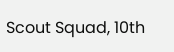Scout Squad, 10th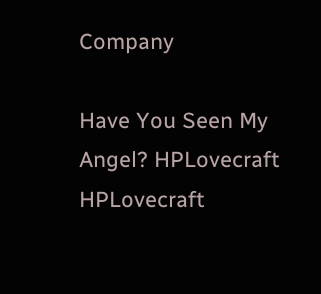Company

Have You Seen My Angel? HPLovecraft HPLovecraft